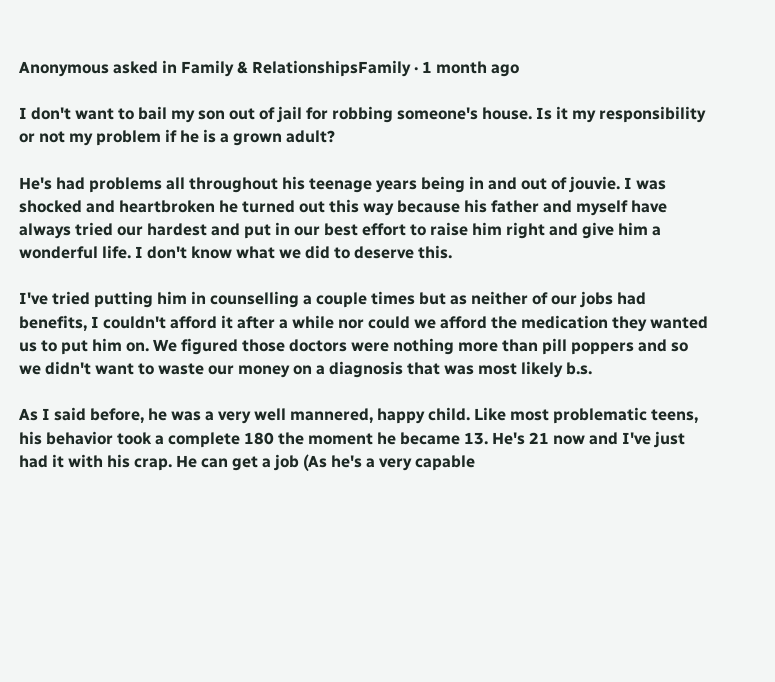Anonymous asked in Family & RelationshipsFamily · 1 month ago

I don't want to bail my son out of jail for robbing someone's house. Is it my responsibility or not my problem if he is a grown adult?

He's had problems all throughout his teenage years being in and out of jouvie. I was shocked and heartbroken he turned out this way because his father and myself have always tried our hardest and put in our best effort to raise him right and give him a wonderful life. I don't know what we did to deserve this.

I've tried putting him in counselling a couple times but as neither of our jobs had benefits, I couldn't afford it after a while nor could we afford the medication they wanted us to put him on. We figured those doctors were nothing more than pill poppers and so we didn't want to waste our money on a diagnosis that was most likely b.s.

As I said before, he was a very well mannered, happy child. Like most problematic teens, his behavior took a complete 180 the moment he became 13. He's 21 now and I've just had it with his crap. He can get a job (As he's a very capable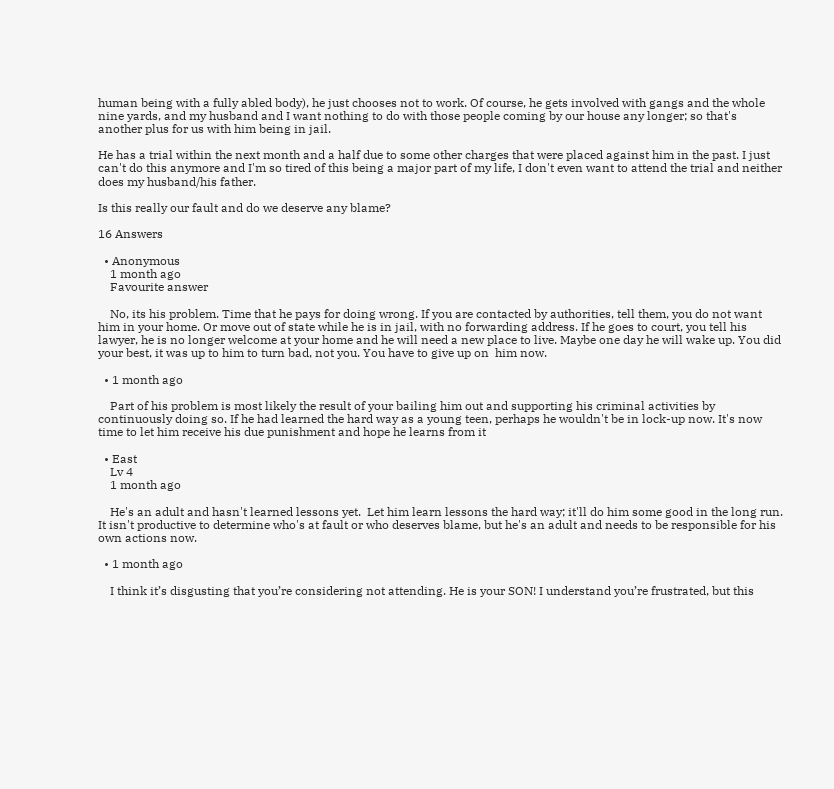human being with a fully abled body), he just chooses not to work. Of course, he gets involved with gangs and the whole nine yards, and my husband and I want nothing to do with those people coming by our house any longer; so that's another plus for us with him being in jail.

He has a trial within the next month and a half due to some other charges that were placed against him in the past. I just can't do this anymore and I'm so tired of this being a major part of my life, I don't even want to attend the trial and neither does my husband/his father.

Is this really our fault and do we deserve any blame?

16 Answers

  • Anonymous
    1 month ago
    Favourite answer

    No, its his problem. Time that he pays for doing wrong. If you are contacted by authorities, tell them, you do not want him in your home. Or move out of state while he is in jail, with no forwarding address. If he goes to court, you tell his lawyer, he is no longer welcome at your home and he will need a new place to live. Maybe one day he will wake up. You did your best, it was up to him to turn bad, not you. You have to give up on  him now.

  • 1 month ago

    Part of his problem is most likely the result of your bailing him out and supporting his criminal activities by continuously doing so. If he had learned the hard way as a young teen, perhaps he wouldn't be in lock-up now. It's now time to let him receive his due punishment and hope he learns from it

  • East
    Lv 4
    1 month ago

    He's an adult and hasn't learned lessons yet.  Let him learn lessons the hard way; it'll do him some good in the long run. It isn't productive to determine who's at fault or who deserves blame, but he's an adult and needs to be responsible for his own actions now.

  • 1 month ago

    I think it’s disgusting that you’re considering not attending. He is your SON! I understand you’re frustrated, but this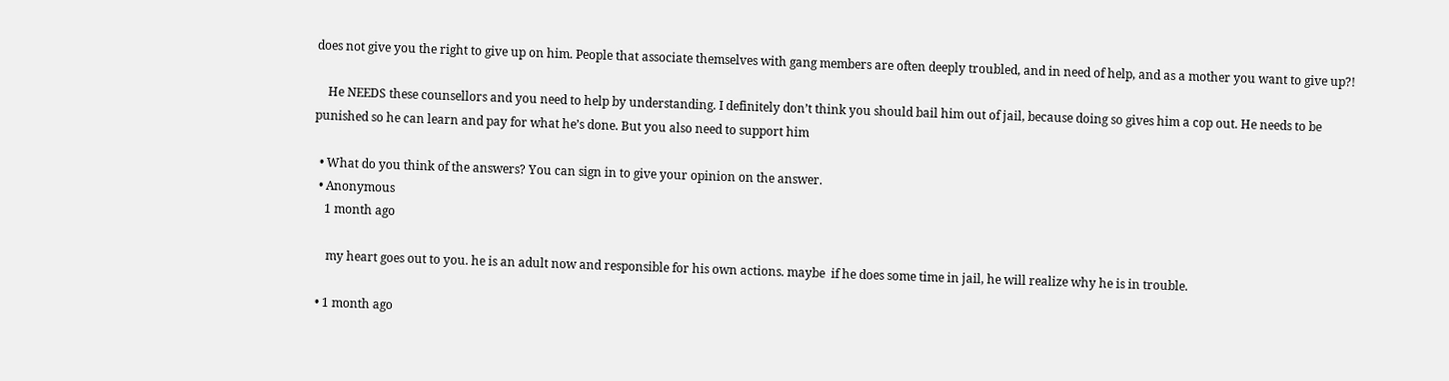does not give you the right to give up on him. People that associate themselves with gang members are often deeply troubled, and in need of help, and as a mother you want to give up?!

    He NEEDS these counsellors and you need to help by understanding. I definitely don’t think you should bail him out of jail, because doing so gives him a cop out. He needs to be punished so he can learn and pay for what he’s done. But you also need to support him

  • What do you think of the answers? You can sign in to give your opinion on the answer.
  • Anonymous
    1 month ago

     my heart goes out to you. he is an adult now and responsible for his own actions. maybe  if he does some time in jail, he will realize why he is in trouble.

  • 1 month ago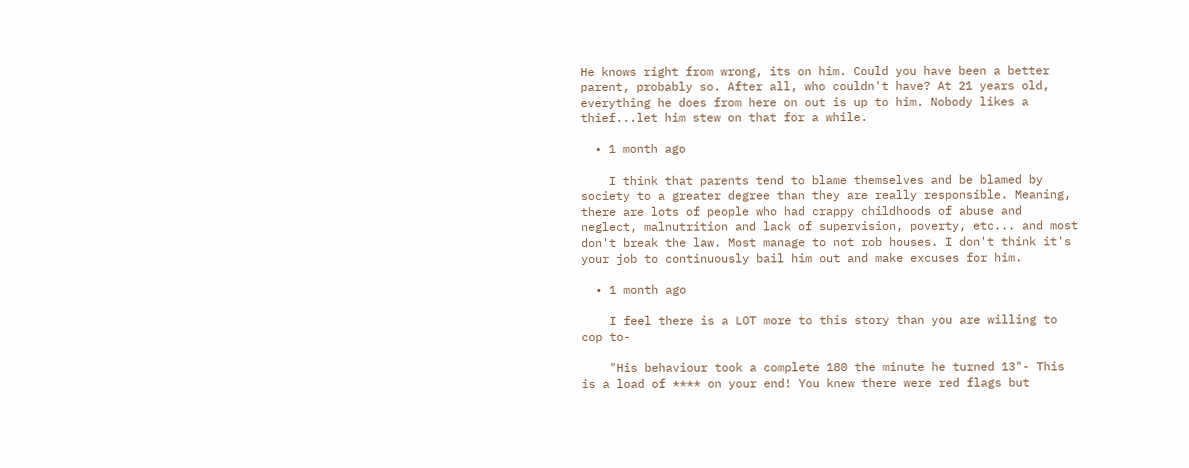He knows right from wrong, its on him. Could you have been a better parent, probably so. After all, who couldn't have? At 21 years old, everything he does from here on out is up to him. Nobody likes a thief...let him stew on that for a while.

  • 1 month ago

    I think that parents tend to blame themselves and be blamed by society to a greater degree than they are really responsible. Meaning, there are lots of people who had crappy childhoods of abuse and neglect, malnutrition and lack of supervision, poverty, etc... and most don't break the law. Most manage to not rob houses. I don't think it's your job to continuously bail him out and make excuses for him.

  • 1 month ago

    I feel there is a LOT more to this story than you are willing to cop to-

    "His behaviour took a complete 180 the minute he turned 13"- This is a load of **** on your end! You knew there were red flags but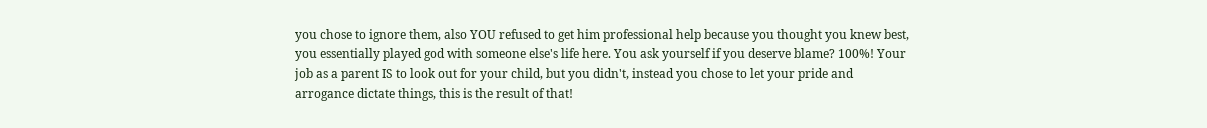you chose to ignore them, also YOU refused to get him professional help because you thought you knew best, you essentially played god with someone else's life here. You ask yourself if you deserve blame? 100%! Your job as a parent IS to look out for your child, but you didn't, instead you chose to let your pride and arrogance dictate things, this is the result of that!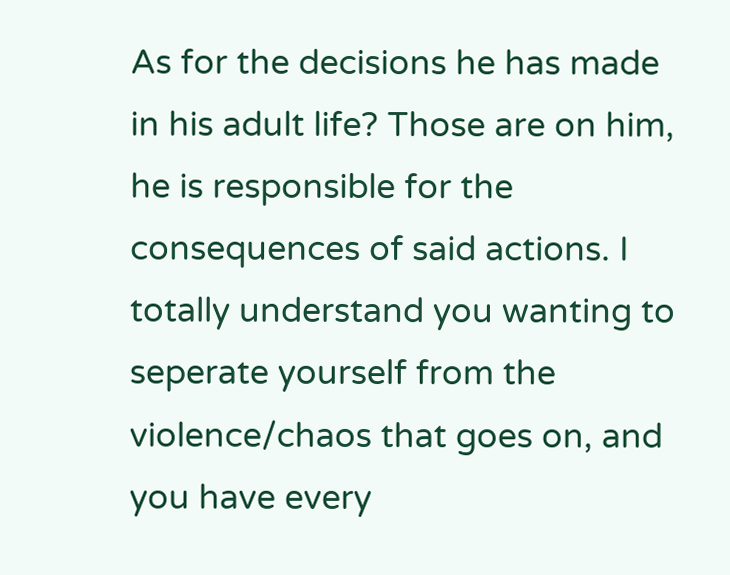As for the decisions he has made in his adult life? Those are on him, he is responsible for the consequences of said actions. I totally understand you wanting to seperate yourself from the violence/chaos that goes on, and you have every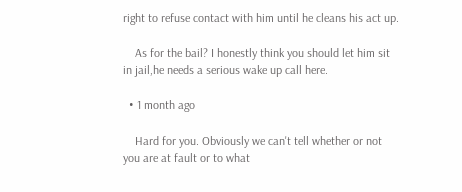right to refuse contact with him until he cleans his act up.

    As for the bail? I honestly think you should let him sit in jail,he needs a serious wake up call here.

  • 1 month ago

    Hard for you. Obviously we can't tell whether or not you are at fault or to what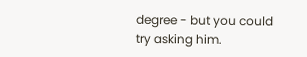degree - but you could try asking him.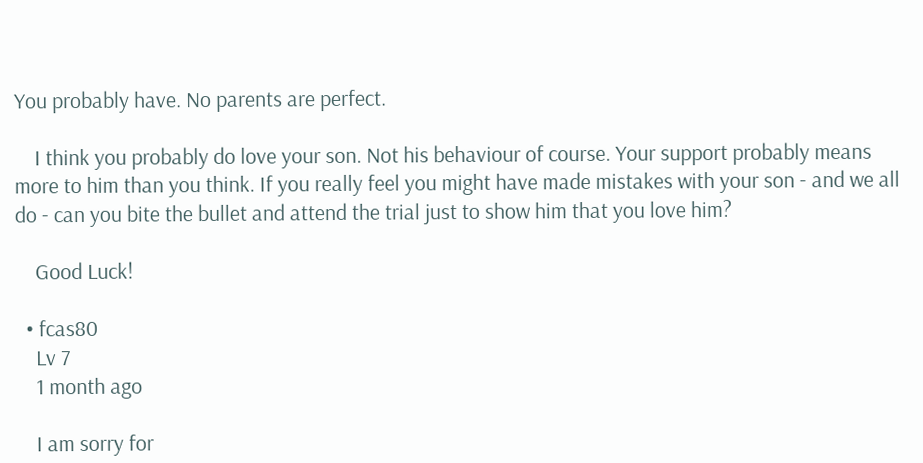You probably have. No parents are perfect.

    I think you probably do love your son. Not his behaviour of course. Your support probably means more to him than you think. If you really feel you might have made mistakes with your son - and we all do - can you bite the bullet and attend the trial just to show him that you love him?

    Good Luck!

  • fcas80
    Lv 7
    1 month ago

    I am sorry for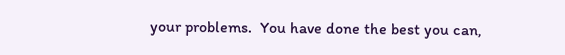your problems.  You have done the best you can,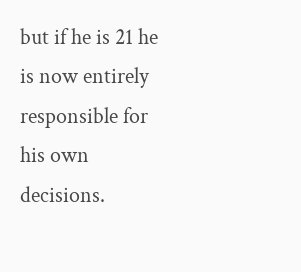but if he is 21 he is now entirely responsible for his own decisions.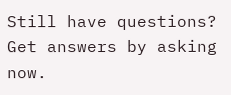Still have questions? Get answers by asking now.